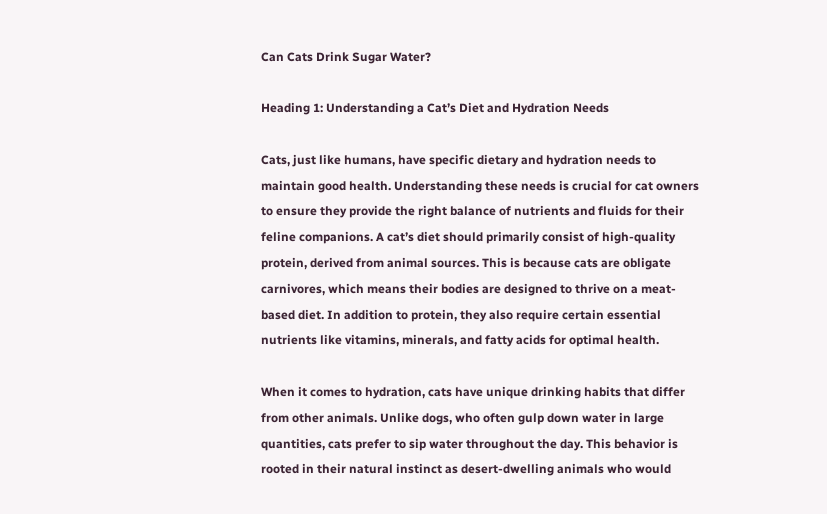Can Cats Drink Sugar Water?

Heading 1: Understanding a Cat’s Diet and Hydration Needs

Cats, just like humans, have specific dietary and hydration needs to maintain good health. Understanding these needs is crucial for cat owners to ensure they provide the right balance of nutrients and fluids for their feline companions. A cat’s diet should primarily consist of high-quality protein, derived from animal sources. This is because cats are obligate carnivores, which means their bodies are designed to thrive on a meat-based diet. In addition to protein, they also require certain essential nutrients like vitamins, minerals, and fatty acids for optimal health.

When it comes to hydration, cats have unique drinking habits that differ from other animals. Unlike dogs, who often gulp down water in large quantities, cats prefer to sip water throughout the day. This behavior is rooted in their natural instinct as desert-dwelling animals who would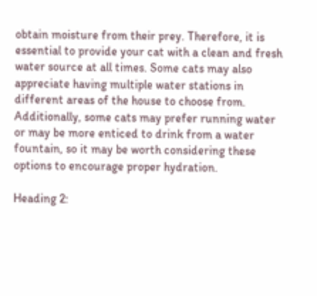obtain moisture from their prey. Therefore, it is essential to provide your cat with a clean and fresh water source at all times. Some cats may also appreciate having multiple water stations in different areas of the house to choose from. Additionally, some cats may prefer running water or may be more enticed to drink from a water fountain, so it may be worth considering these options to encourage proper hydration.

Heading 2: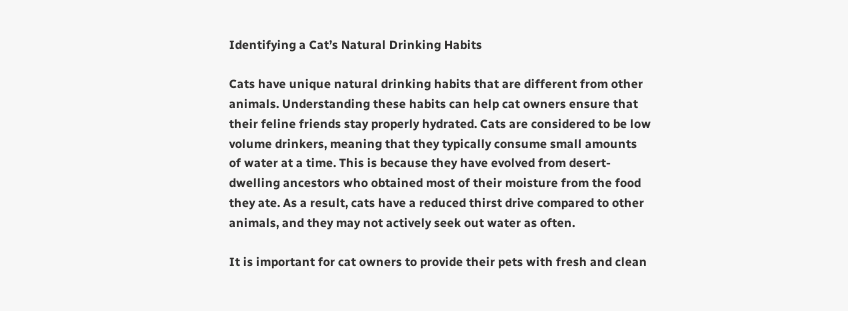Identifying a Cat’s Natural Drinking Habits

Cats have unique natural drinking habits that are different from other animals. Understanding these habits can help cat owners ensure that their feline friends stay properly hydrated. Cats are considered to be low volume drinkers, meaning that they typically consume small amounts of water at a time. This is because they have evolved from desert-dwelling ancestors who obtained most of their moisture from the food they ate. As a result, cats have a reduced thirst drive compared to other animals, and they may not actively seek out water as often.

It is important for cat owners to provide their pets with fresh and clean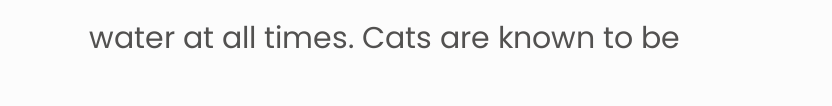water at all times. Cats are known to be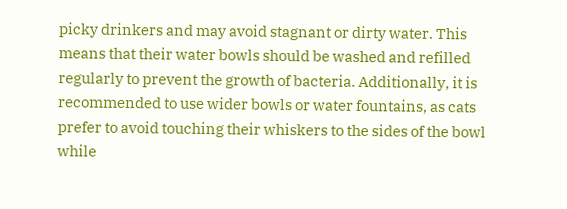picky drinkers and may avoid stagnant or dirty water. This means that their water bowls should be washed and refilled regularly to prevent the growth of bacteria. Additionally, it is recommended to use wider bowls or water fountains, as cats prefer to avoid touching their whiskers to the sides of the bowl while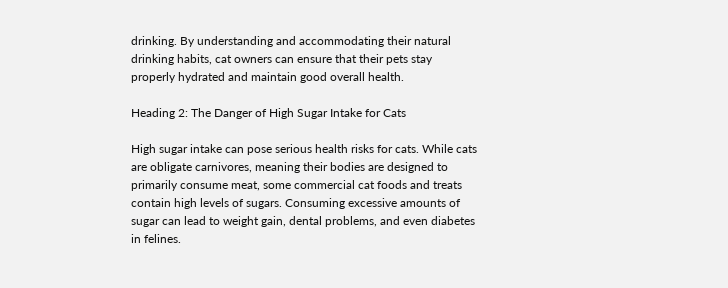drinking. By understanding and accommodating their natural drinking habits, cat owners can ensure that their pets stay properly hydrated and maintain good overall health.

Heading 2: The Danger of High Sugar Intake for Cats

High sugar intake can pose serious health risks for cats. While cats are obligate carnivores, meaning their bodies are designed to primarily consume meat, some commercial cat foods and treats contain high levels of sugars. Consuming excessive amounts of sugar can lead to weight gain, dental problems, and even diabetes in felines.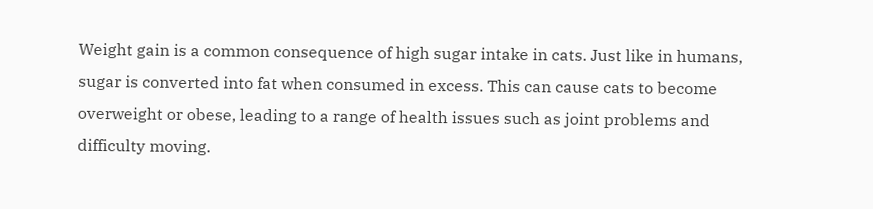Weight gain is a common consequence of high sugar intake in cats. Just like in humans, sugar is converted into fat when consumed in excess. This can cause cats to become overweight or obese, leading to a range of health issues such as joint problems and difficulty moving.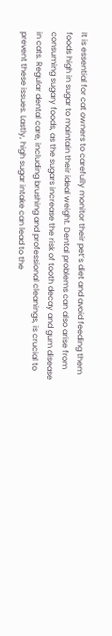It is essential for cat owners to carefully monitor their pet’s diet and avoid feeding them foods high in sugar to maintain their ideal weight. Dental problems can also arise from consuming sugary foods, as the sugars increase the risk of tooth decay and gum disease in cats. Regular dental care, including brushing and professional cleanings, is crucial to prevent these issues. Lastly, high sugar intake can lead to the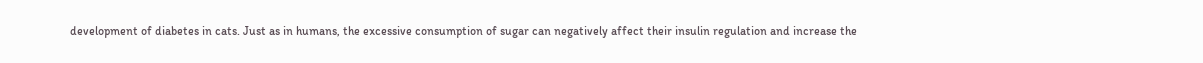development of diabetes in cats. Just as in humans, the excessive consumption of sugar can negatively affect their insulin regulation and increase the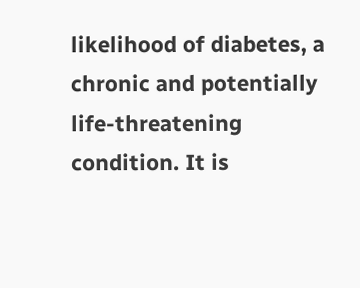likelihood of diabetes, a chronic and potentially life-threatening condition. It is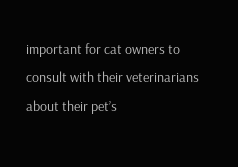important for cat owners to consult with their veterinarians about their pet’s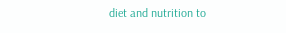diet and nutrition to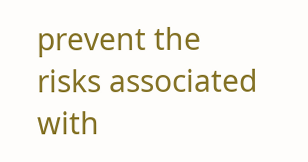prevent the risks associated with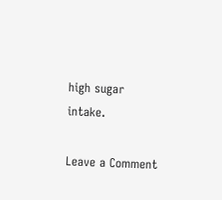high sugar intake.

Leave a Comment